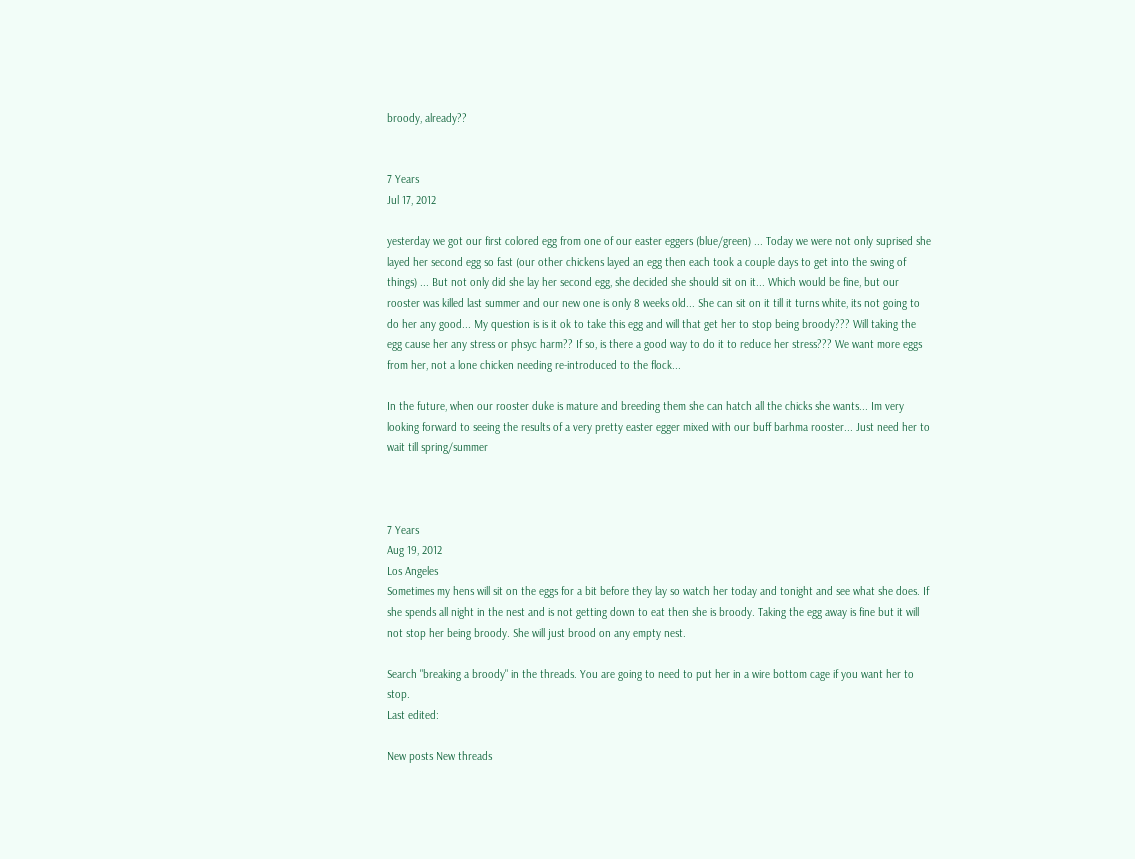broody, already??


7 Years
Jul 17, 2012

yesterday we got our first colored egg from one of our easter eggers (blue/green) ... Today we were not only suprised she layed her second egg so fast (our other chickens layed an egg then each took a couple days to get into the swing of things) ... But not only did she lay her second egg, she decided she should sit on it... Which would be fine, but our rooster was killed last summer and our new one is only 8 weeks old... She can sit on it till it turns white, its not going to do her any good... My question is is it ok to take this egg and will that get her to stop being broody??? Will taking the egg cause her any stress or phsyc harm?? If so, is there a good way to do it to reduce her stress??? We want more eggs from her, not a lone chicken needing re-introduced to the flock...

In the future, when our rooster duke is mature and breeding them she can hatch all the chicks she wants... Im very looking forward to seeing the results of a very pretty easter egger mixed with our buff barhma rooster... Just need her to wait till spring/summer



7 Years
Aug 19, 2012
Los Angeles
Sometimes my hens will sit on the eggs for a bit before they lay so watch her today and tonight and see what she does. If she spends all night in the nest and is not getting down to eat then she is broody. Taking the egg away is fine but it will not stop her being broody. She will just brood on any empty nest.

Search "breaking a broody" in the threads. You are going to need to put her in a wire bottom cage if you want her to stop.
Last edited:

New posts New threads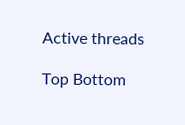Active threads

Top Bottom